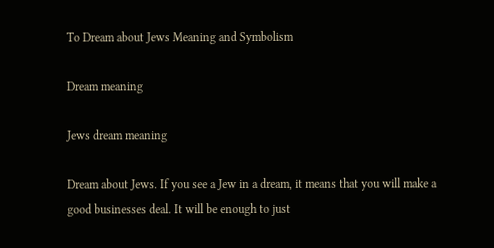To Dream about Jews Meaning and Symbolism

Dream meaning

Jews dream meaning

Dream about Jews. If you see a Jew in a dream, it means that you will make a good businesses deal. It will be enough to just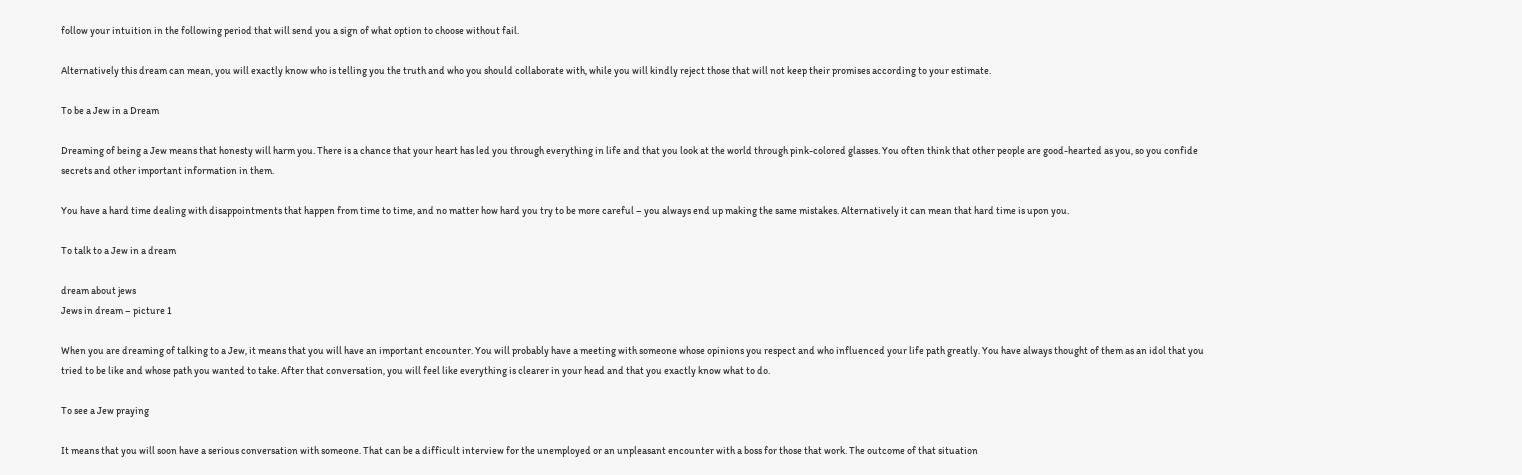follow your intuition in the following period that will send you a sign of what option to choose without fail.

Alternatively this dream can mean, you will exactly know who is telling you the truth and who you should collaborate with, while you will kindly reject those that will not keep their promises according to your estimate.

To be a Jew in a Dream

Dreaming of being a Jew means that honesty will harm you. There is a chance that your heart has led you through everything in life and that you look at the world through pink-colored glasses. You often think that other people are good-hearted as you, so you confide secrets and other important information in them.

You have a hard time dealing with disappointments that happen from time to time, and no matter how hard you try to be more careful – you always end up making the same mistakes. Alternatively it can mean that hard time is upon you.

To talk to a Jew in a dream

dream about jews
Jews in dream – picture 1

When you are dreaming of talking to a Jew, it means that you will have an important encounter. You will probably have a meeting with someone whose opinions you respect and who influenced your life path greatly. You have always thought of them as an idol that you tried to be like and whose path you wanted to take. After that conversation, you will feel like everything is clearer in your head and that you exactly know what to do.

To see a Jew praying

It means that you will soon have a serious conversation with someone. That can be a difficult interview for the unemployed or an unpleasant encounter with a boss for those that work. The outcome of that situation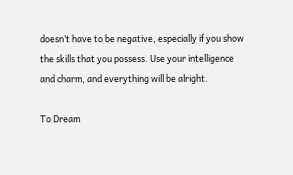doesn’t have to be negative, especially if you show the skills that you possess. Use your intelligence and charm, and everything will be alright.

To Dream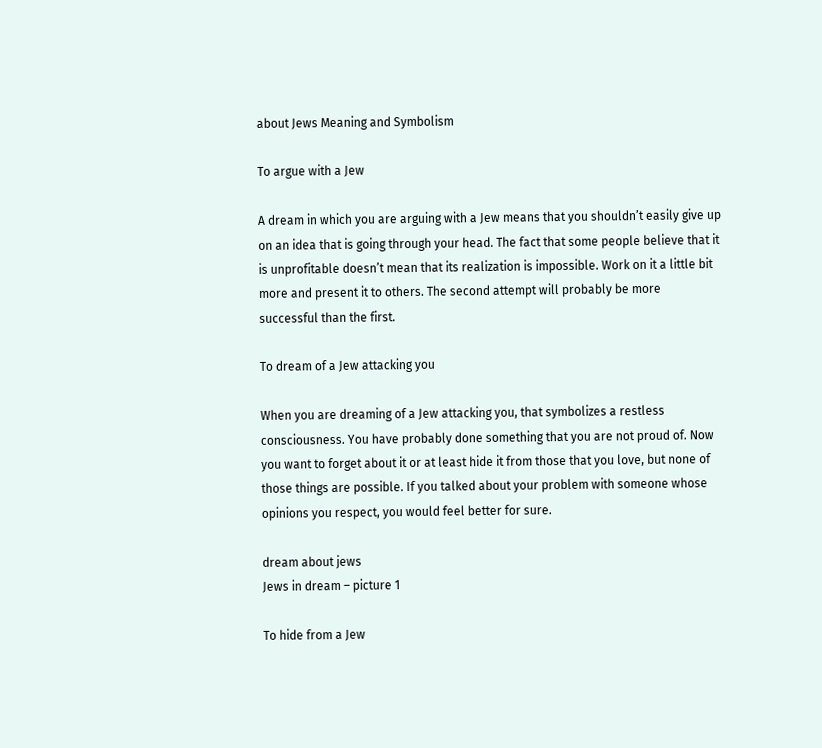about Jews Meaning and Symbolism

To argue with a Jew

A dream in which you are arguing with a Jew means that you shouldn’t easily give up on an idea that is going through your head. The fact that some people believe that it is unprofitable doesn’t mean that its realization is impossible. Work on it a little bit more and present it to others. The second attempt will probably be more successful than the first.

To dream of a Jew attacking you

When you are dreaming of a Jew attacking you, that symbolizes a restless consciousness. You have probably done something that you are not proud of. Now you want to forget about it or at least hide it from those that you love, but none of those things are possible. If you talked about your problem with someone whose opinions you respect, you would feel better for sure.

dream about jews
Jews in dream – picture 1

To hide from a Jew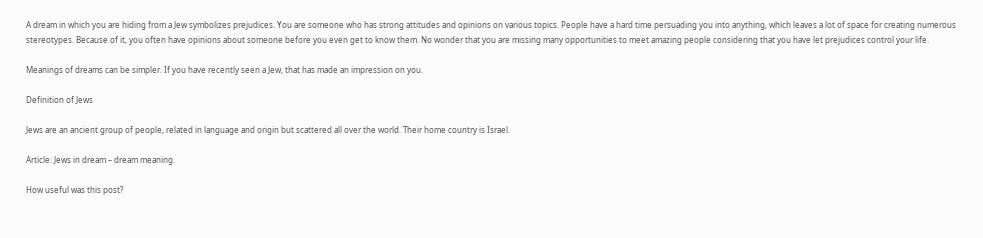A dream in which you are hiding from a Jew symbolizes prejudices. You are someone who has strong attitudes and opinions on various topics. People have a hard time persuading you into anything, which leaves a lot of space for creating numerous stereotypes. Because of it, you often have opinions about someone before you even get to know them. No wonder that you are missing many opportunities to meet amazing people considering that you have let prejudices control your life.

Meanings of dreams can be simpler. If you have recently seen a Jew, that has made an impression on you.

Definition of Jews

Jews are an ancient group of people, related in language and origin but scattered all over the world. Their home country is Israel.

Article: Jews in dream – dream meaning.

How useful was this post?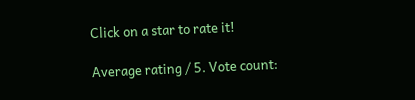Click on a star to rate it!

Average rating / 5. Vote count: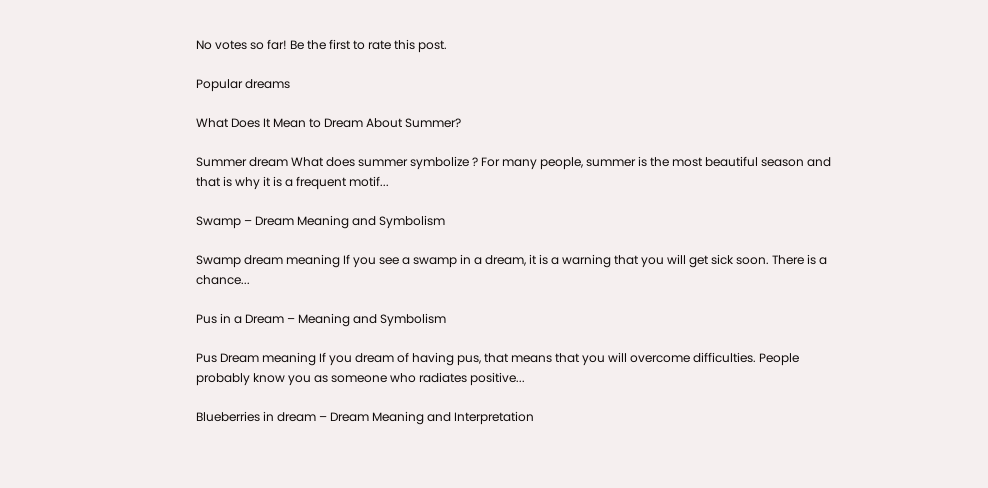No votes so far! Be the first to rate this post.

Popular dreams

What Does It Mean to Dream About Summer?

Summer dream What does summer symbolize ? For many people, summer is the most beautiful season and that is why it is a frequent motif...

Swamp – Dream Meaning and Symbolism

Swamp dream meaning If you see a swamp in a dream, it is a warning that you will get sick soon. There is a chance...

Pus in a Dream – Meaning and Symbolism

Pus Dream meaning If you dream of having pus, that means that you will overcome difficulties. People probably know you as someone who radiates positive...

Blueberries in dream – Dream Meaning and Interpretation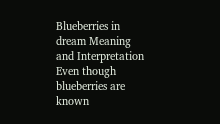Blueberries in dream Meaning and Interpretation Even though blueberries are known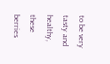to be very tasty and healthy, these berries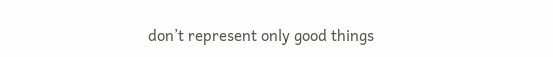don’t represent only good things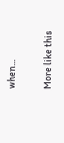when...

More like this